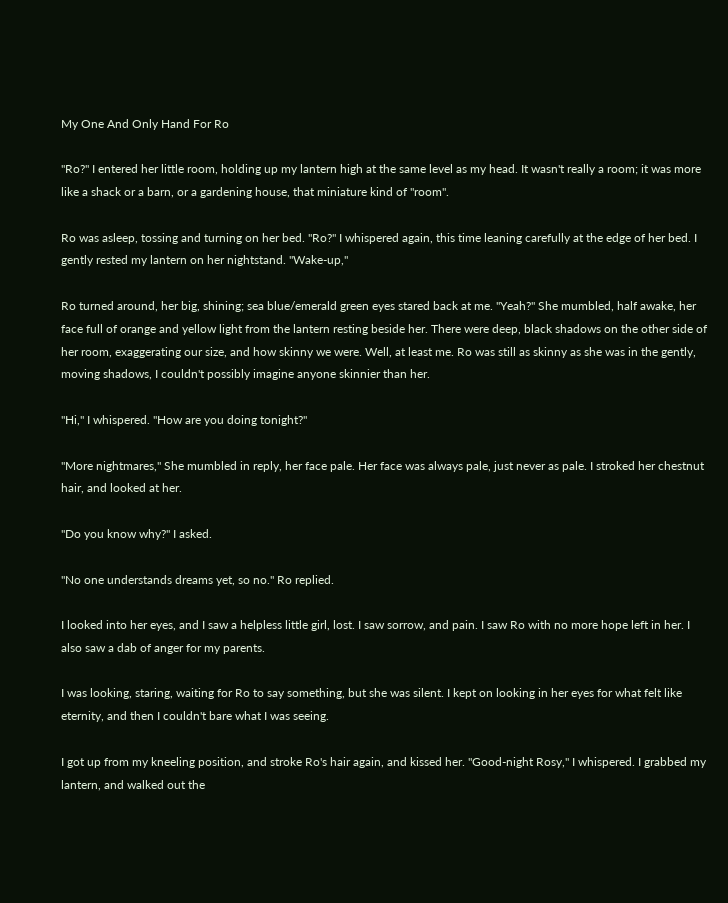My One And Only Hand For Ro

"Ro?" I entered her little room, holding up my lantern high at the same level as my head. It wasn't really a room; it was more like a shack or a barn, or a gardening house, that miniature kind of "room".

Ro was asleep, tossing and turning on her bed. "Ro?" I whispered again, this time leaning carefully at the edge of her bed. I gently rested my lantern on her nightstand. "Wake-up,"

Ro turned around, her big, shining; sea blue/emerald green eyes stared back at me. "Yeah?" She mumbled, half awake, her face full of orange and yellow light from the lantern resting beside her. There were deep, black shadows on the other side of her room, exaggerating our size, and how skinny we were. Well, at least me. Ro was still as skinny as she was in the gently, moving shadows, I couldn't possibly imagine anyone skinnier than her.

"Hi," I whispered. "How are you doing tonight?"

"More nightmares," She mumbled in reply, her face pale. Her face was always pale, just never as pale. I stroked her chestnut hair, and looked at her.

"Do you know why?" I asked.

"No one understands dreams yet, so no." Ro replied.

I looked into her eyes, and I saw a helpless little girl, lost. I saw sorrow, and pain. I saw Ro with no more hope left in her. I also saw a dab of anger for my parents.

I was looking, staring, waiting for Ro to say something, but she was silent. I kept on looking in her eyes for what felt like eternity, and then I couldn't bare what I was seeing.

I got up from my kneeling position, and stroke Ro's hair again, and kissed her. "Good-night Rosy," I whispered. I grabbed my lantern, and walked out the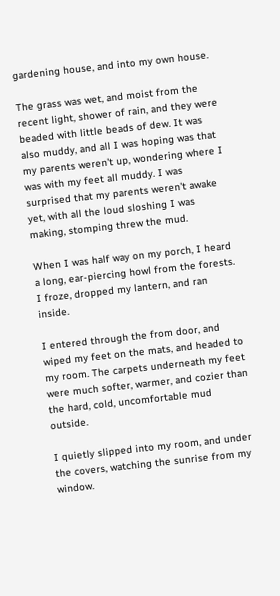gardening house, and into my own house.

The grass was wet, and moist from the recent light, shower of rain, and they were beaded with little beads of dew. It was also muddy, and all I was hoping was that my parents weren't up, wondering where I was with my feet all muddy. I was surprised that my parents weren't awake yet, with all the loud sloshing I was making, stomping threw the mud.

When I was half way on my porch, I heard a long, ear-piercing howl from the forests. I froze, dropped my lantern, and ran inside.

I entered through the from door, and wiped my feet on the mats, and headed to my room. The carpets underneath my feet were much softer, warmer, and cozier than the hard, cold, uncomfortable mud outside.

I quietly slipped into my room, and under the covers, watching the sunrise from my window.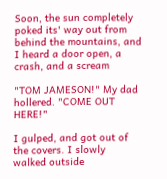Soon, the sun completely poked its' way out from behind the mountains, and I heard a door open, a crash, and a scream

"TOM JAMESON!" My dad hollered. "COME OUT HERE!"

I gulped, and got out of the covers. I slowly walked outside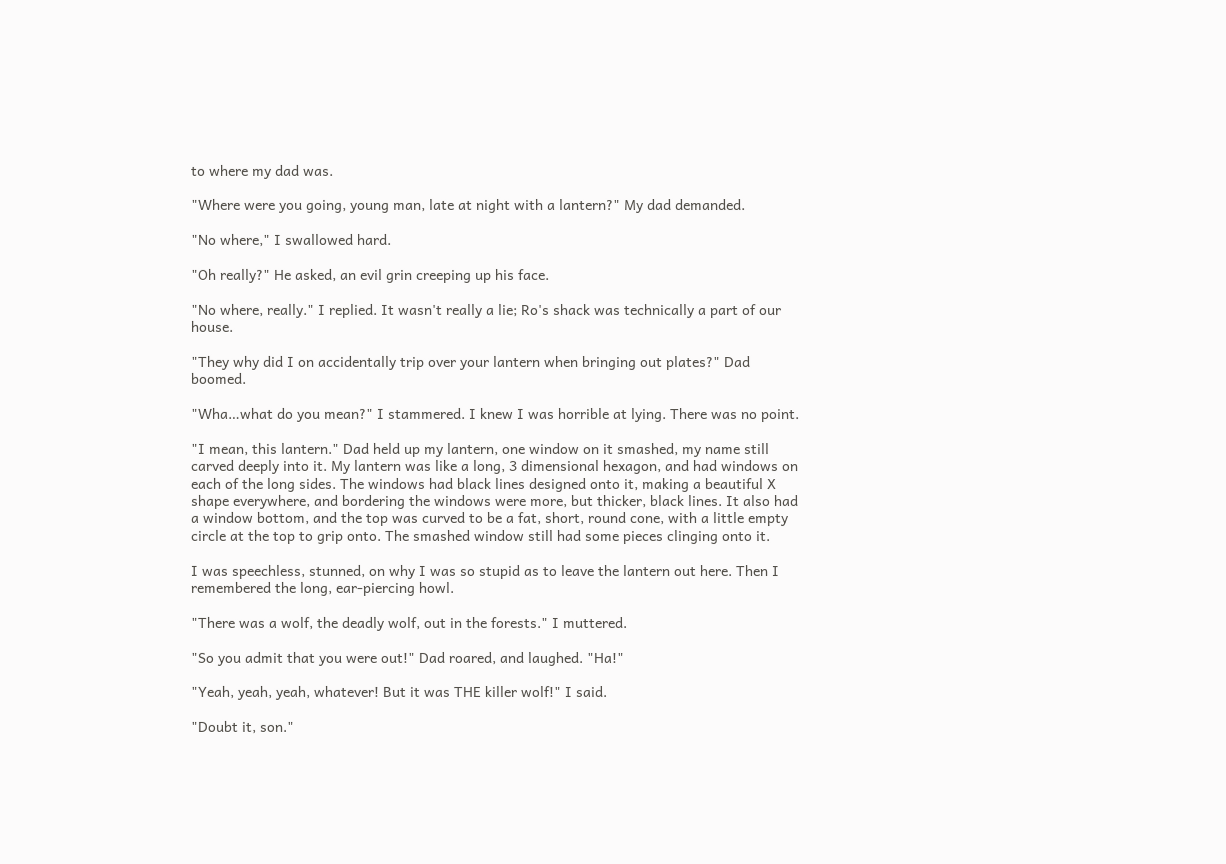to where my dad was.

"Where were you going, young man, late at night with a lantern?" My dad demanded.

"No where," I swallowed hard.

"Oh really?" He asked, an evil grin creeping up his face.

"No where, really." I replied. It wasn't really a lie; Ro's shack was technically a part of our house.

"They why did I on accidentally trip over your lantern when bringing out plates?" Dad boomed.

"Wha…what do you mean?" I stammered. I knew I was horrible at lying. There was no point.

"I mean, this lantern." Dad held up my lantern, one window on it smashed, my name still carved deeply into it. My lantern was like a long, 3 dimensional hexagon, and had windows on each of the long sides. The windows had black lines designed onto it, making a beautiful X shape everywhere, and bordering the windows were more, but thicker, black lines. It also had a window bottom, and the top was curved to be a fat, short, round cone, with a little empty circle at the top to grip onto. The smashed window still had some pieces clinging onto it.

I was speechless, stunned, on why I was so stupid as to leave the lantern out here. Then I remembered the long, ear-piercing howl.

"There was a wolf, the deadly wolf, out in the forests." I muttered.

"So you admit that you were out!" Dad roared, and laughed. "Ha!"

"Yeah, yeah, yeah, whatever! But it was THE killer wolf!" I said.

"Doubt it, son."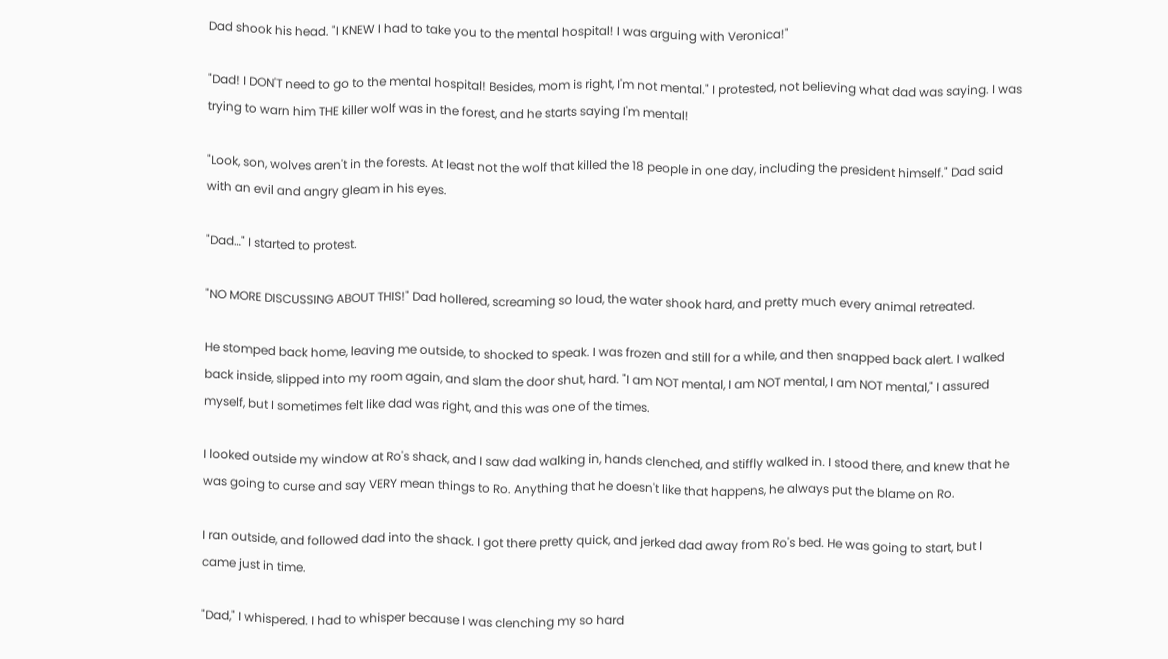Dad shook his head. "I KNEW I had to take you to the mental hospital! I was arguing with Veronica!"

"Dad! I DON'T need to go to the mental hospital! Besides, mom is right, I'm not mental." I protested, not believing what dad was saying. I was trying to warn him THE killer wolf was in the forest, and he starts saying I'm mental!

"Look, son, wolves aren't in the forests. At least not the wolf that killed the 18 people in one day, including the president himself." Dad said with an evil and angry gleam in his eyes.

"Dad…" I started to protest.

"NO MORE DISCUSSING ABOUT THIS!" Dad hollered, screaming so loud, the water shook hard, and pretty much every animal retreated.

He stomped back home, leaving me outside, to shocked to speak. I was frozen and still for a while, and then snapped back alert. I walked back inside, slipped into my room again, and slam the door shut, hard. "I am NOT mental, I am NOT mental, I am NOT mental," I assured myself, but I sometimes felt like dad was right, and this was one of the times.

I looked outside my window at Ro's shack, and I saw dad walking in, hands clenched, and stiffly walked in. I stood there, and knew that he was going to curse and say VERY mean things to Ro. Anything that he doesn't like that happens, he always put the blame on Ro.

I ran outside, and followed dad into the shack. I got there pretty quick, and jerked dad away from Ro's bed. He was going to start, but I came just in time.

"Dad," I whispered. I had to whisper because I was clenching my so hard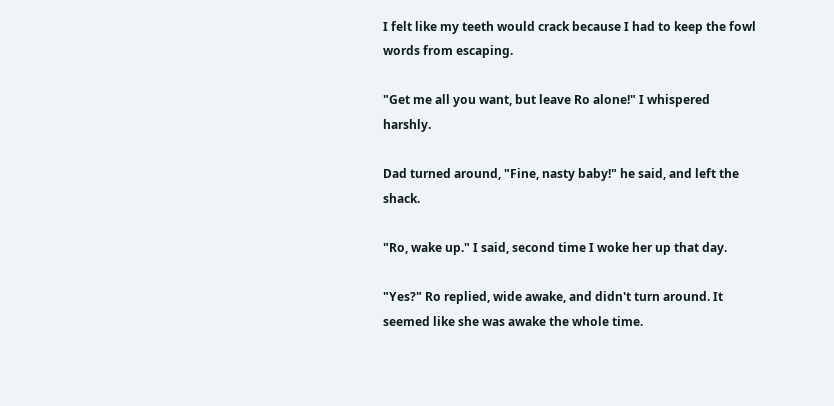I felt like my teeth would crack because I had to keep the fowl words from escaping.

"Get me all you want, but leave Ro alone!" I whispered harshly.

Dad turned around, "Fine, nasty baby!" he said, and left the shack.

"Ro, wake up." I said, second time I woke her up that day.

"Yes?" Ro replied, wide awake, and didn't turn around. It seemed like she was awake the whole time.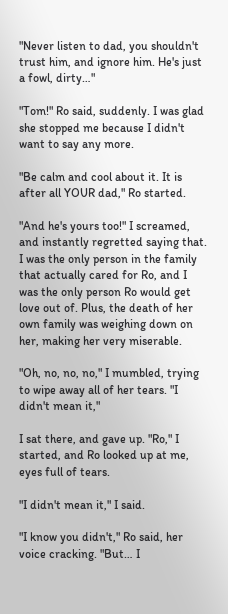"Never listen to dad, you shouldn't trust him, and ignore him. He's just a fowl, dirty…"

"Tom!" Ro said, suddenly. I was glad she stopped me because I didn't want to say any more.

"Be calm and cool about it. It is after all YOUR dad," Ro started.

"And he's yours too!" I screamed, and instantly regretted saying that. I was the only person in the family that actually cared for Ro, and I was the only person Ro would get love out of. Plus, the death of her own family was weighing down on her, making her very miserable.

"Oh, no, no, no," I mumbled, trying to wipe away all of her tears. "I didn't mean it,"

I sat there, and gave up. "Ro," I started, and Ro looked up at me, eyes full of tears.

"I didn't mean it," I said.

"I know you didn't," Ro said, her voice cracking. "But… I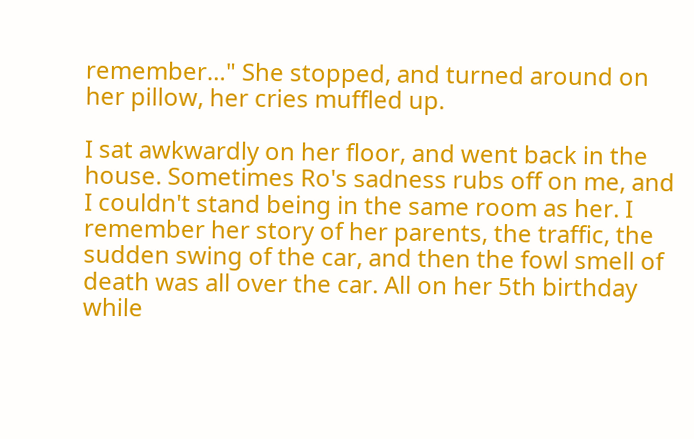remember…" She stopped, and turned around on her pillow, her cries muffled up.

I sat awkwardly on her floor, and went back in the house. Sometimes Ro's sadness rubs off on me, and I couldn't stand being in the same room as her. I remember her story of her parents, the traffic, the sudden swing of the car, and then the fowl smell of death was all over the car. All on her 5th birthday while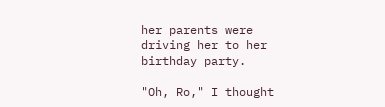her parents were driving her to her birthday party.

"Oh, Ro," I thought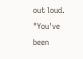out loud. "You've been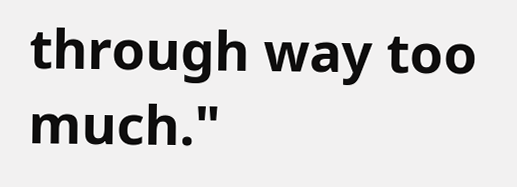through way too much."